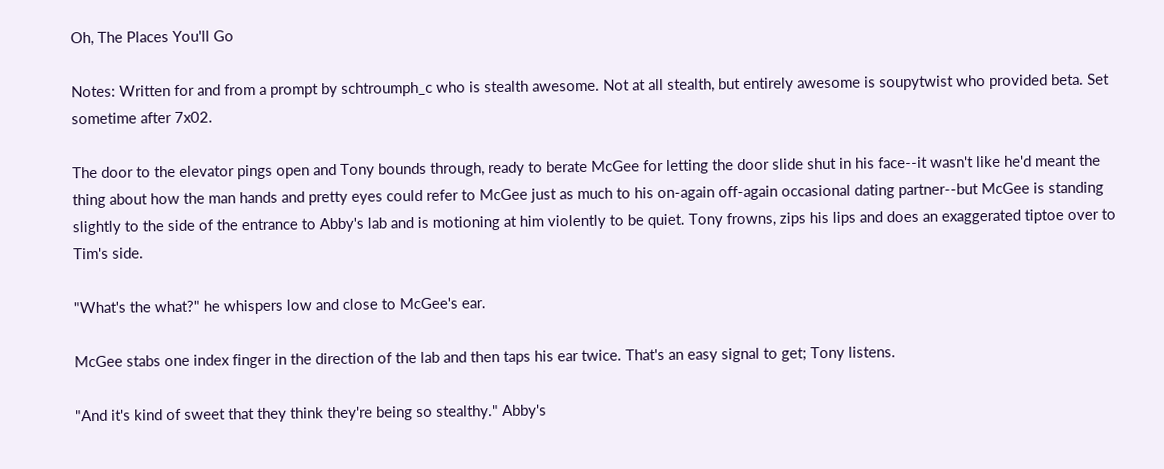Oh, The Places You'll Go

Notes: Written for and from a prompt by schtroumph_c who is stealth awesome. Not at all stealth, but entirely awesome is soupytwist who provided beta. Set sometime after 7x02.

The door to the elevator pings open and Tony bounds through, ready to berate McGee for letting the door slide shut in his face--it wasn't like he'd meant the thing about how the man hands and pretty eyes could refer to McGee just as much to his on-again off-again occasional dating partner--but McGee is standing slightly to the side of the entrance to Abby's lab and is motioning at him violently to be quiet. Tony frowns, zips his lips and does an exaggerated tiptoe over to Tim's side.

"What's the what?" he whispers low and close to McGee's ear.

McGee stabs one index finger in the direction of the lab and then taps his ear twice. That's an easy signal to get; Tony listens.

"And it's kind of sweet that they think they're being so stealthy." Abby's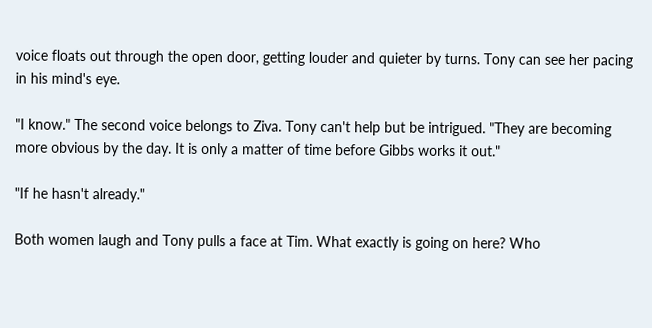voice floats out through the open door, getting louder and quieter by turns. Tony can see her pacing in his mind's eye.

"I know." The second voice belongs to Ziva. Tony can't help but be intrigued. "They are becoming more obvious by the day. It is only a matter of time before Gibbs works it out."

"If he hasn't already."

Both women laugh and Tony pulls a face at Tim. What exactly is going on here? Who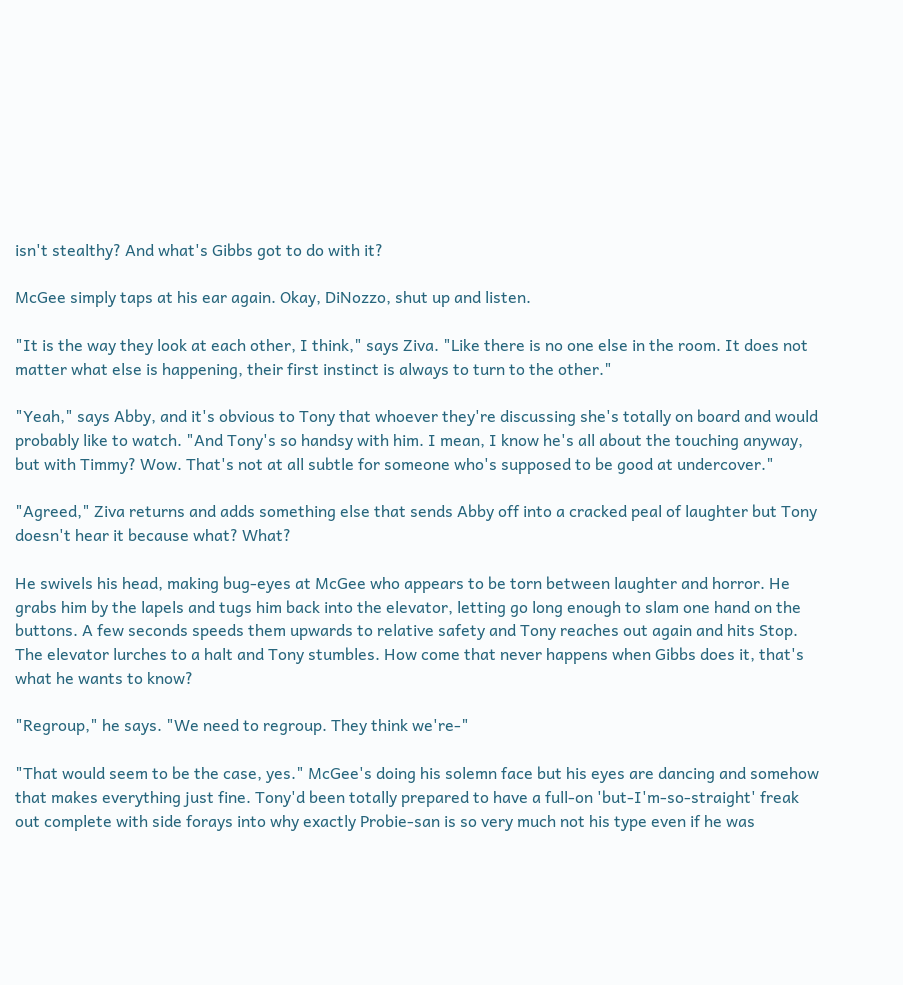isn't stealthy? And what's Gibbs got to do with it?

McGee simply taps at his ear again. Okay, DiNozzo, shut up and listen.

"It is the way they look at each other, I think," says Ziva. "Like there is no one else in the room. It does not matter what else is happening, their first instinct is always to turn to the other."

"Yeah," says Abby, and it's obvious to Tony that whoever they're discussing she's totally on board and would probably like to watch. "And Tony's so handsy with him. I mean, I know he's all about the touching anyway, but with Timmy? Wow. That's not at all subtle for someone who's supposed to be good at undercover."

"Agreed," Ziva returns and adds something else that sends Abby off into a cracked peal of laughter but Tony doesn't hear it because what? What?

He swivels his head, making bug-eyes at McGee who appears to be torn between laughter and horror. He grabs him by the lapels and tugs him back into the elevator, letting go long enough to slam one hand on the buttons. A few seconds speeds them upwards to relative safety and Tony reaches out again and hits Stop. The elevator lurches to a halt and Tony stumbles. How come that never happens when Gibbs does it, that's what he wants to know?

"Regroup," he says. "We need to regroup. They think we're-"

"That would seem to be the case, yes." McGee's doing his solemn face but his eyes are dancing and somehow that makes everything just fine. Tony'd been totally prepared to have a full-on 'but-I'm-so-straight' freak out complete with side forays into why exactly Probie-san is so very much not his type even if he was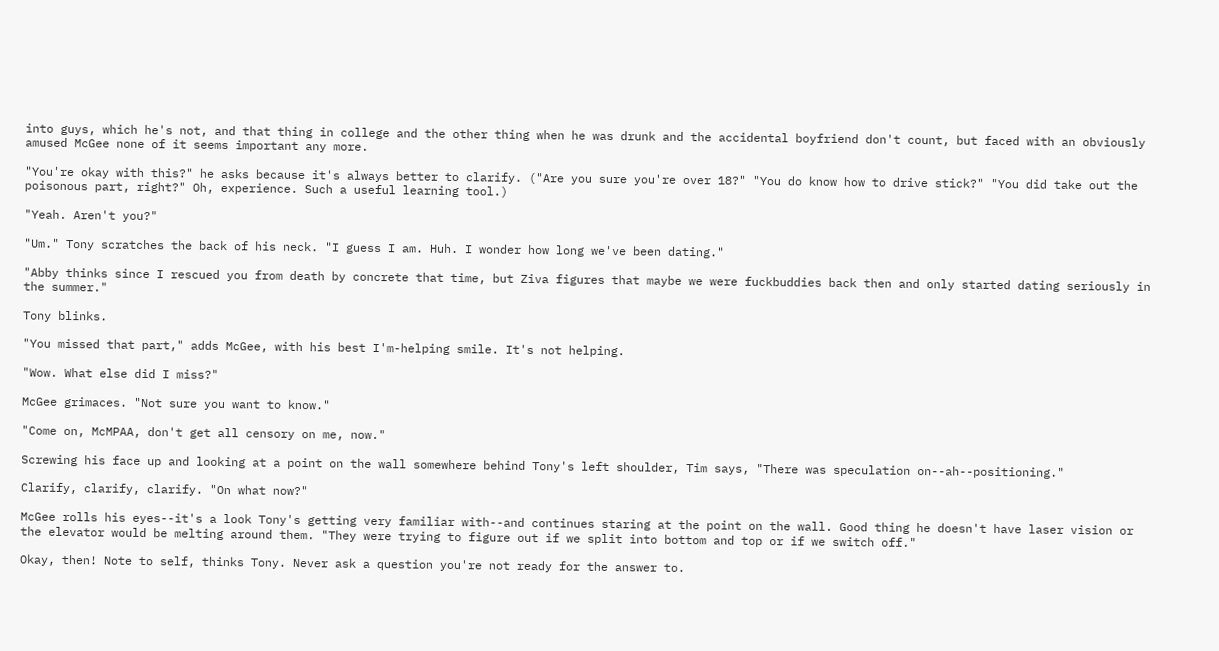into guys, which he's not, and that thing in college and the other thing when he was drunk and the accidental boyfriend don't count, but faced with an obviously amused McGee none of it seems important any more.

"You're okay with this?" he asks because it's always better to clarify. ("Are you sure you're over 18?" "You do know how to drive stick?" "You did take out the poisonous part, right?" Oh, experience. Such a useful learning tool.)

"Yeah. Aren't you?"

"Um." Tony scratches the back of his neck. "I guess I am. Huh. I wonder how long we've been dating."

"Abby thinks since I rescued you from death by concrete that time, but Ziva figures that maybe we were fuckbuddies back then and only started dating seriously in the summer."

Tony blinks.

"You missed that part," adds McGee, with his best I'm-helping smile. It's not helping.

"Wow. What else did I miss?"

McGee grimaces. "Not sure you want to know."

"Come on, McMPAA, don't get all censory on me, now."

Screwing his face up and looking at a point on the wall somewhere behind Tony's left shoulder, Tim says, "There was speculation on--ah--positioning."

Clarify, clarify, clarify. "On what now?"

McGee rolls his eyes--it's a look Tony's getting very familiar with--and continues staring at the point on the wall. Good thing he doesn't have laser vision or the elevator would be melting around them. "They were trying to figure out if we split into bottom and top or if we switch off."

Okay, then! Note to self, thinks Tony. Never ask a question you're not ready for the answer to.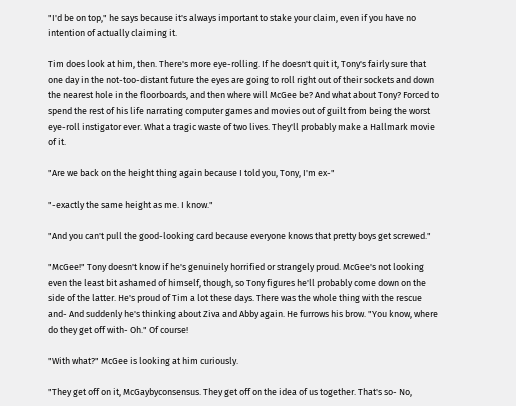"I'd be on top," he says because it's always important to stake your claim, even if you have no intention of actually claiming it.

Tim does look at him, then. There's more eye-rolling. If he doesn't quit it, Tony's fairly sure that one day in the not-too-distant future the eyes are going to roll right out of their sockets and down the nearest hole in the floorboards, and then where will McGee be? And what about Tony? Forced to spend the rest of his life narrating computer games and movies out of guilt from being the worst eye-roll instigator ever. What a tragic waste of two lives. They'll probably make a Hallmark movie of it.

"Are we back on the height thing again because I told you, Tony, I'm ex-"

"-exactly the same height as me. I know."

"And you can't pull the good-looking card because everyone knows that pretty boys get screwed."

"McGee!" Tony doesn't know if he's genuinely horrified or strangely proud. McGee's not looking even the least bit ashamed of himself, though, so Tony figures he'll probably come down on the side of the latter. He's proud of Tim a lot these days. There was the whole thing with the rescue and- And suddenly he's thinking about Ziva and Abby again. He furrows his brow. "You know, where do they get off with- Oh." Of course!

"With what?" McGee is looking at him curiously.

"They get off on it, McGaybyconsensus. They get off on the idea of us together. That's so- No,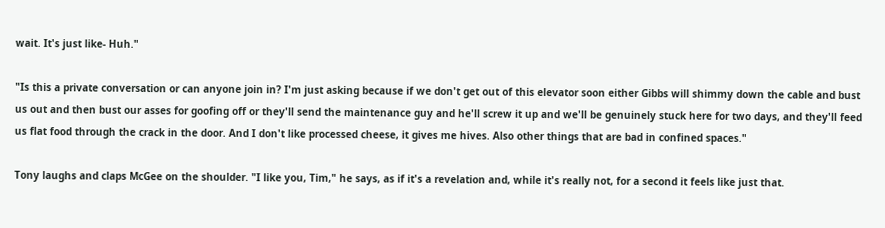wait. It's just like- Huh."

"Is this a private conversation or can anyone join in? I'm just asking because if we don't get out of this elevator soon either Gibbs will shimmy down the cable and bust us out and then bust our asses for goofing off or they'll send the maintenance guy and he'll screw it up and we'll be genuinely stuck here for two days, and they'll feed us flat food through the crack in the door. And I don't like processed cheese, it gives me hives. Also other things that are bad in confined spaces."

Tony laughs and claps McGee on the shoulder. "I like you, Tim," he says, as if it's a revelation and, while it's really not, for a second it feels like just that.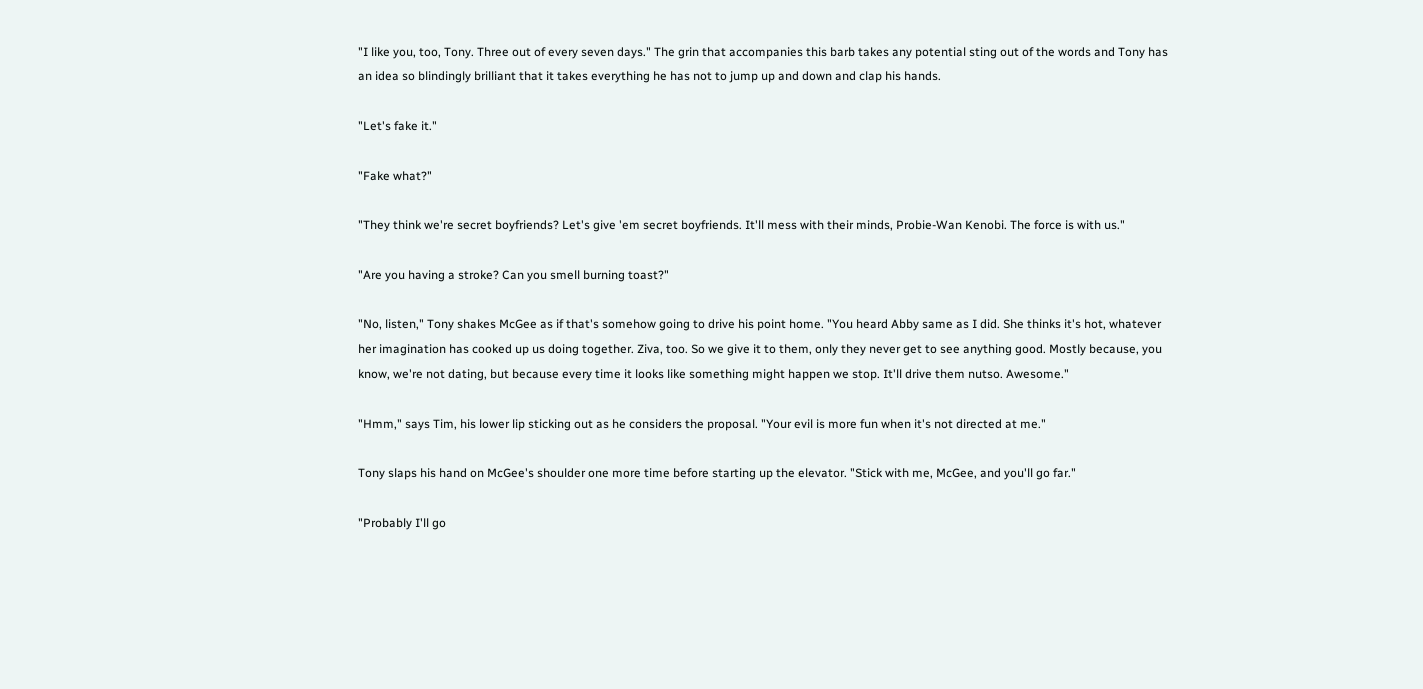"I like you, too, Tony. Three out of every seven days." The grin that accompanies this barb takes any potential sting out of the words and Tony has an idea so blindingly brilliant that it takes everything he has not to jump up and down and clap his hands.

"Let's fake it."

"Fake what?"

"They think we're secret boyfriends? Let's give 'em secret boyfriends. It'll mess with their minds, Probie-Wan Kenobi. The force is with us."

"Are you having a stroke? Can you smell burning toast?"

"No, listen," Tony shakes McGee as if that's somehow going to drive his point home. "You heard Abby same as I did. She thinks it's hot, whatever her imagination has cooked up us doing together. Ziva, too. So we give it to them, only they never get to see anything good. Mostly because, you know, we're not dating, but because every time it looks like something might happen we stop. It'll drive them nutso. Awesome."

"Hmm," says Tim, his lower lip sticking out as he considers the proposal. "Your evil is more fun when it's not directed at me."

Tony slaps his hand on McGee's shoulder one more time before starting up the elevator. "Stick with me, McGee, and you'll go far."

"Probably I'll go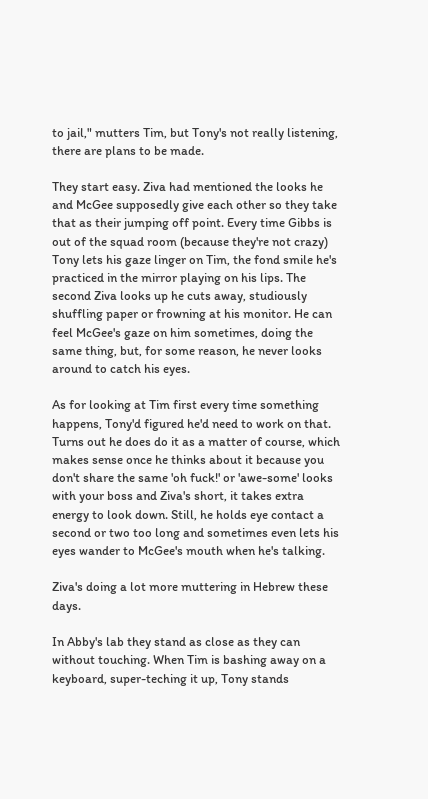to jail," mutters Tim, but Tony's not really listening, there are plans to be made.

They start easy. Ziva had mentioned the looks he and McGee supposedly give each other so they take that as their jumping off point. Every time Gibbs is out of the squad room (because they're not crazy) Tony lets his gaze linger on Tim, the fond smile he's practiced in the mirror playing on his lips. The second Ziva looks up he cuts away, studiously shuffling paper or frowning at his monitor. He can feel McGee's gaze on him sometimes, doing the same thing, but, for some reason, he never looks around to catch his eyes.

As for looking at Tim first every time something happens, Tony'd figured he'd need to work on that. Turns out he does do it as a matter of course, which makes sense once he thinks about it because you don't share the same 'oh fuck!' or 'awe-some' looks with your boss and Ziva's short, it takes extra energy to look down. Still, he holds eye contact a second or two too long and sometimes even lets his eyes wander to McGee's mouth when he's talking.

Ziva's doing a lot more muttering in Hebrew these days.

In Abby's lab they stand as close as they can without touching. When Tim is bashing away on a keyboard, super-teching it up, Tony stands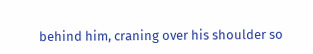behind him, craning over his shoulder so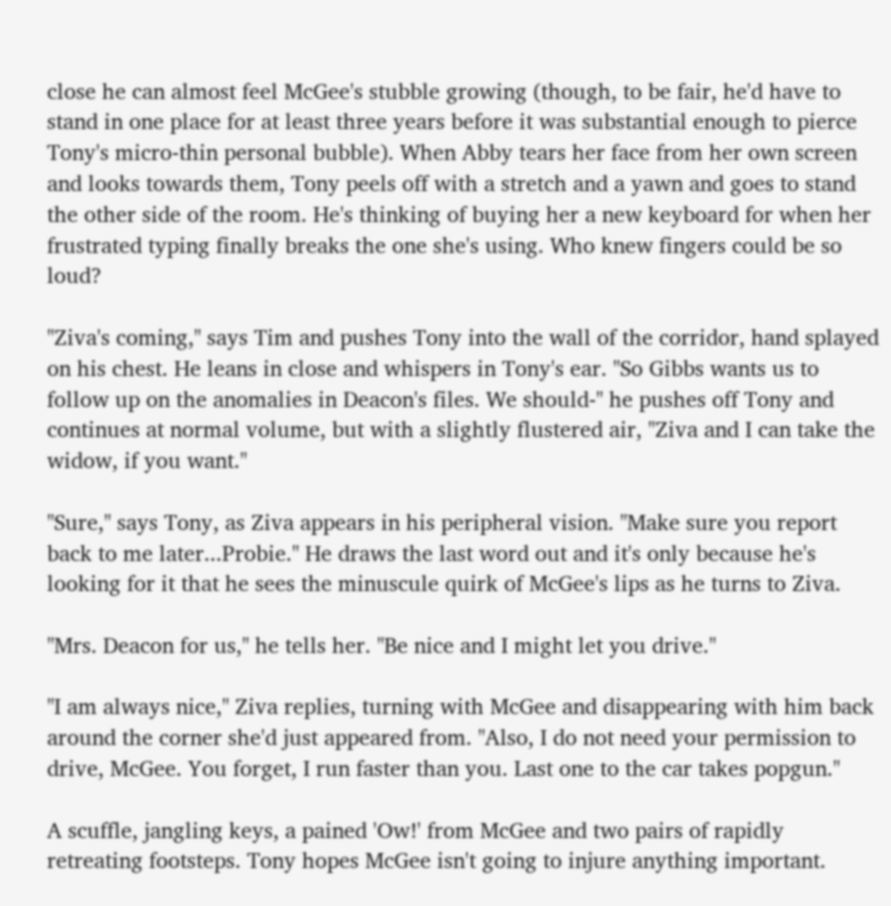close he can almost feel McGee's stubble growing (though, to be fair, he'd have to stand in one place for at least three years before it was substantial enough to pierce Tony's micro-thin personal bubble). When Abby tears her face from her own screen and looks towards them, Tony peels off with a stretch and a yawn and goes to stand the other side of the room. He's thinking of buying her a new keyboard for when her frustrated typing finally breaks the one she's using. Who knew fingers could be so loud?

"Ziva's coming," says Tim and pushes Tony into the wall of the corridor, hand splayed on his chest. He leans in close and whispers in Tony's ear. "So Gibbs wants us to follow up on the anomalies in Deacon's files. We should-" he pushes off Tony and continues at normal volume, but with a slightly flustered air, "Ziva and I can take the widow, if you want."

"Sure," says Tony, as Ziva appears in his peripheral vision. "Make sure you report back to me later...Probie." He draws the last word out and it's only because he's looking for it that he sees the minuscule quirk of McGee's lips as he turns to Ziva.

"Mrs. Deacon for us," he tells her. "Be nice and I might let you drive."

"I am always nice," Ziva replies, turning with McGee and disappearing with him back around the corner she'd just appeared from. "Also, I do not need your permission to drive, McGee. You forget, I run faster than you. Last one to the car takes popgun."

A scuffle, jangling keys, a pained 'Ow!' from McGee and two pairs of rapidly retreating footsteps. Tony hopes McGee isn't going to injure anything important.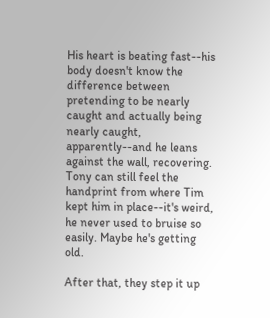His heart is beating fast--his body doesn't know the difference between pretending to be nearly caught and actually being nearly caught, apparently--and he leans against the wall, recovering. Tony can still feel the handprint from where Tim kept him in place--it's weird, he never used to bruise so easily. Maybe he's getting old.

After that, they step it up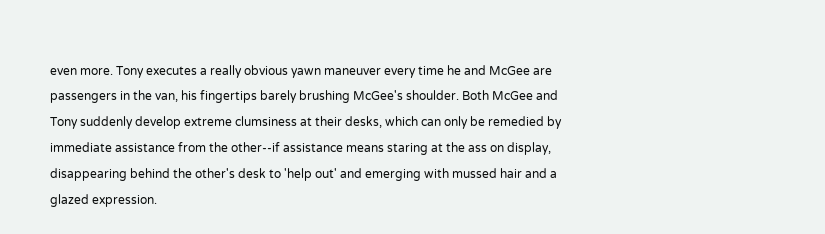even more. Tony executes a really obvious yawn maneuver every time he and McGee are passengers in the van, his fingertips barely brushing McGee's shoulder. Both McGee and Tony suddenly develop extreme clumsiness at their desks, which can only be remedied by immediate assistance from the other--if assistance means staring at the ass on display, disappearing behind the other's desk to 'help out' and emerging with mussed hair and a glazed expression.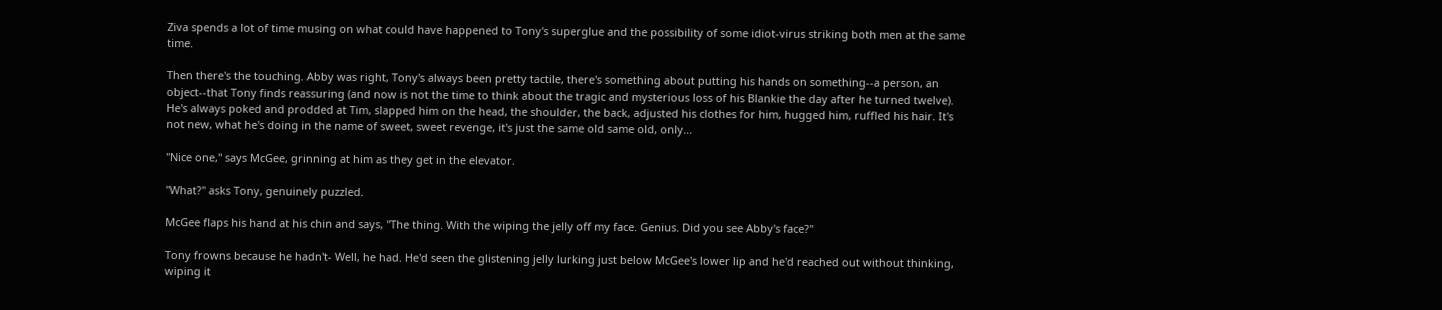Ziva spends a lot of time musing on what could have happened to Tony's superglue and the possibility of some idiot-virus striking both men at the same time.

Then there's the touching. Abby was right, Tony's always been pretty tactile, there's something about putting his hands on something--a person, an object--that Tony finds reassuring (and now is not the time to think about the tragic and mysterious loss of his Blankie the day after he turned twelve). He's always poked and prodded at Tim, slapped him on the head, the shoulder, the back, adjusted his clothes for him, hugged him, ruffled his hair. It's not new, what he's doing in the name of sweet, sweet revenge, it's just the same old same old, only...

"Nice one," says McGee, grinning at him as they get in the elevator.

"What?" asks Tony, genuinely puzzled.

McGee flaps his hand at his chin and says, "The thing. With the wiping the jelly off my face. Genius. Did you see Abby's face?"

Tony frowns because he hadn't- Well, he had. He'd seen the glistening jelly lurking just below McGee's lower lip and he'd reached out without thinking, wiping it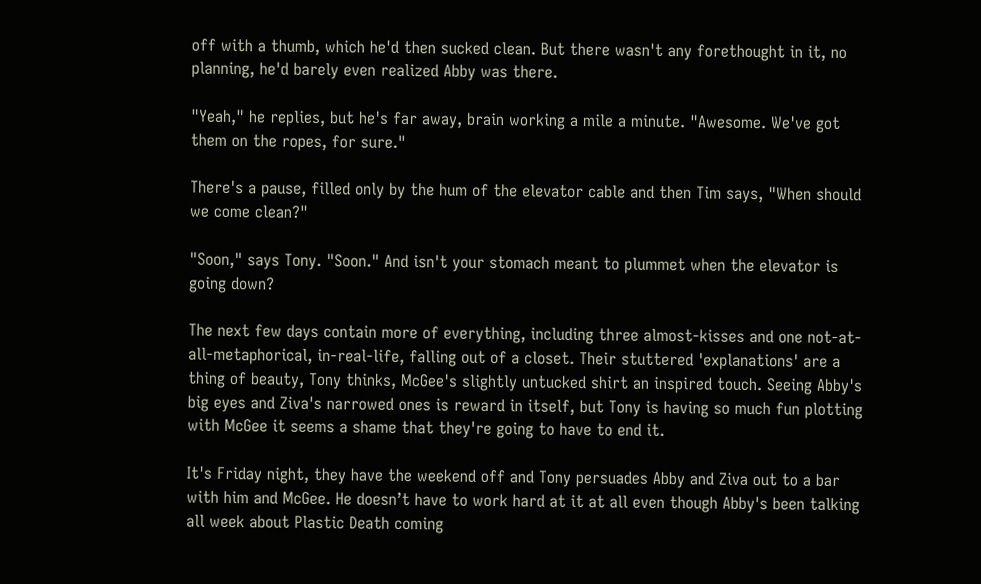off with a thumb, which he'd then sucked clean. But there wasn't any forethought in it, no planning, he'd barely even realized Abby was there.

"Yeah," he replies, but he's far away, brain working a mile a minute. "Awesome. We've got them on the ropes, for sure."

There's a pause, filled only by the hum of the elevator cable and then Tim says, "When should we come clean?"

"Soon," says Tony. "Soon." And isn't your stomach meant to plummet when the elevator is going down?

The next few days contain more of everything, including three almost-kisses and one not-at-all-metaphorical, in-real-life, falling out of a closet. Their stuttered 'explanations' are a thing of beauty, Tony thinks, McGee's slightly untucked shirt an inspired touch. Seeing Abby's big eyes and Ziva's narrowed ones is reward in itself, but Tony is having so much fun plotting with McGee it seems a shame that they're going to have to end it.

It's Friday night, they have the weekend off and Tony persuades Abby and Ziva out to a bar with him and McGee. He doesn’t have to work hard at it at all even though Abby's been talking all week about Plastic Death coming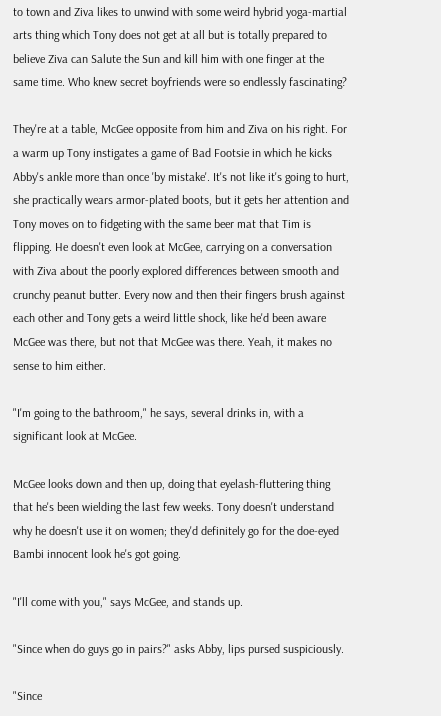to town and Ziva likes to unwind with some weird hybrid yoga-martial arts thing which Tony does not get at all but is totally prepared to believe Ziva can Salute the Sun and kill him with one finger at the same time. Who knew secret boyfriends were so endlessly fascinating?

They're at a table, McGee opposite from him and Ziva on his right. For a warm up Tony instigates a game of Bad Footsie in which he kicks Abby's ankle more than once 'by mistake'. It's not like it's going to hurt, she practically wears armor-plated boots, but it gets her attention and Tony moves on to fidgeting with the same beer mat that Tim is flipping. He doesn't even look at McGee, carrying on a conversation with Ziva about the poorly explored differences between smooth and crunchy peanut butter. Every now and then their fingers brush against each other and Tony gets a weird little shock, like he'd been aware McGee was there, but not that McGee was there. Yeah, it makes no sense to him either.

"I'm going to the bathroom," he says, several drinks in, with a significant look at McGee.

McGee looks down and then up, doing that eyelash-fluttering thing that he's been wielding the last few weeks. Tony doesn't understand why he doesn't use it on women; they'd definitely go for the doe-eyed Bambi innocent look he's got going.

"I'll come with you," says McGee, and stands up.

"Since when do guys go in pairs?" asks Abby, lips pursed suspiciously.

"Since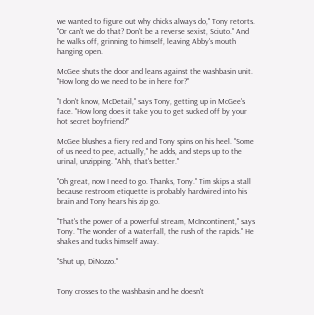we wanted to figure out why chicks always do," Tony retorts. "Or can't we do that? Don't be a reverse sexist, Sciuto." And he walks off, grinning to himself, leaving Abby's mouth hanging open.

McGee shuts the door and leans against the washbasin unit. "How long do we need to be in here for?"

"I don't know, McDetail," says Tony, getting up in McGee's face. "How long does it take you to get sucked off by your hot secret boyfriend?"

McGee blushes a fiery red and Tony spins on his heel. "Some of us need to pee, actually," he adds, and steps up to the urinal, unzipping. "Ahh, that's better."

"Oh great, now I need to go. Thanks, Tony." Tim skips a stall because restroom etiquette is probably hardwired into his brain and Tony hears his zip go.

"That's the power of a powerful stream, McIncontinent," says Tony. "The wonder of a waterfall, the rush of the rapids." He shakes and tucks himself away.

"Shut up, DiNozzo."


Tony crosses to the washbasin and he doesn't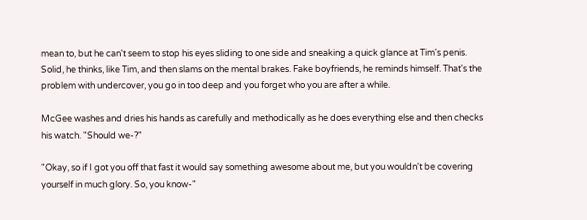mean to, but he can't seem to stop his eyes sliding to one side and sneaking a quick glance at Tim's penis. Solid, he thinks, like Tim, and then slams on the mental brakes. Fake boyfriends, he reminds himself. That's the problem with undercover, you go in too deep and you forget who you are after a while.

McGee washes and dries his hands as carefully and methodically as he does everything else and then checks his watch. "Should we-?"

"Okay, so if I got you off that fast it would say something awesome about me, but you wouldn't be covering yourself in much glory. So, you know-"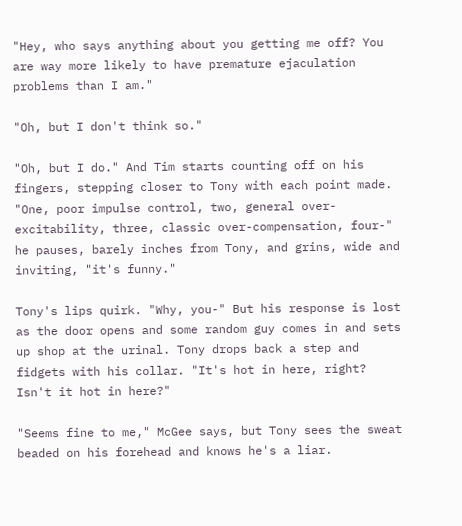"Hey, who says anything about you getting me off? You are way more likely to have premature ejaculation problems than I am."

"Oh, but I don't think so."

"Oh, but I do." And Tim starts counting off on his fingers, stepping closer to Tony with each point made. "One, poor impulse control, two, general over-excitability, three, classic over-compensation, four-" he pauses, barely inches from Tony, and grins, wide and inviting, "it's funny."

Tony's lips quirk. "Why, you-" But his response is lost as the door opens and some random guy comes in and sets up shop at the urinal. Tony drops back a step and fidgets with his collar. "It's hot in here, right? Isn't it hot in here?"

"Seems fine to me," McGee says, but Tony sees the sweat beaded on his forehead and knows he's a liar.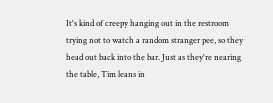It's kind of creepy hanging out in the restroom trying not to watch a random stranger pee, so they head out back into the bar. Just as they're nearing the table, Tim leans in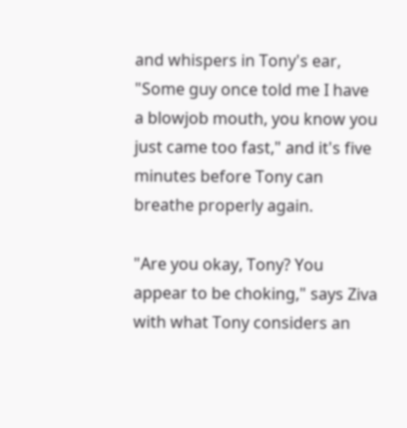and whispers in Tony's ear, "Some guy once told me I have a blowjob mouth, you know you just came too fast," and it's five minutes before Tony can breathe properly again.

"Are you okay, Tony? You appear to be choking," says Ziva with what Tony considers an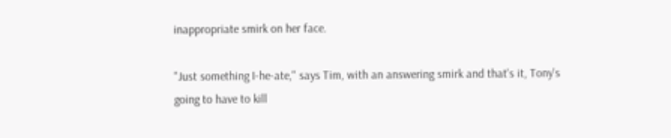inappropriate smirk on her face.

"Just something I-he-ate," says Tim, with an answering smirk and that's it, Tony's going to have to kill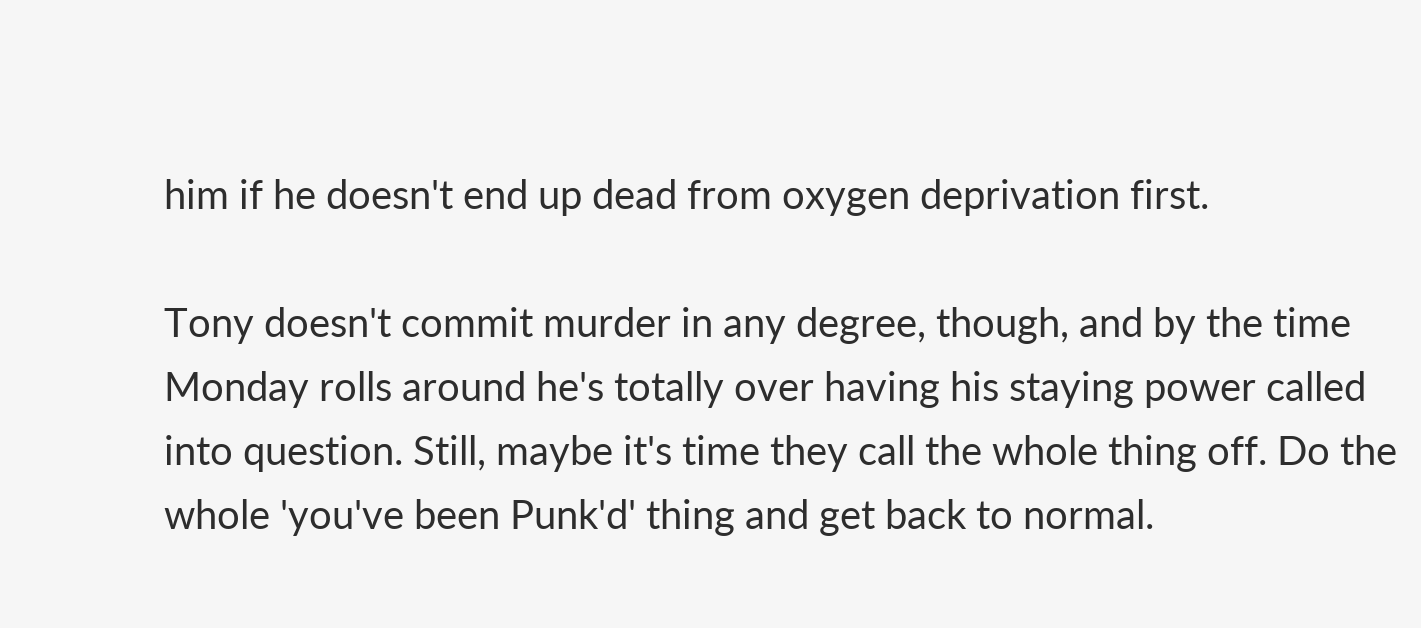him if he doesn't end up dead from oxygen deprivation first.

Tony doesn't commit murder in any degree, though, and by the time Monday rolls around he's totally over having his staying power called into question. Still, maybe it's time they call the whole thing off. Do the whole 'you've been Punk'd' thing and get back to normal.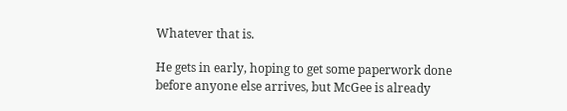Whatever that is.

He gets in early, hoping to get some paperwork done before anyone else arrives, but McGee is already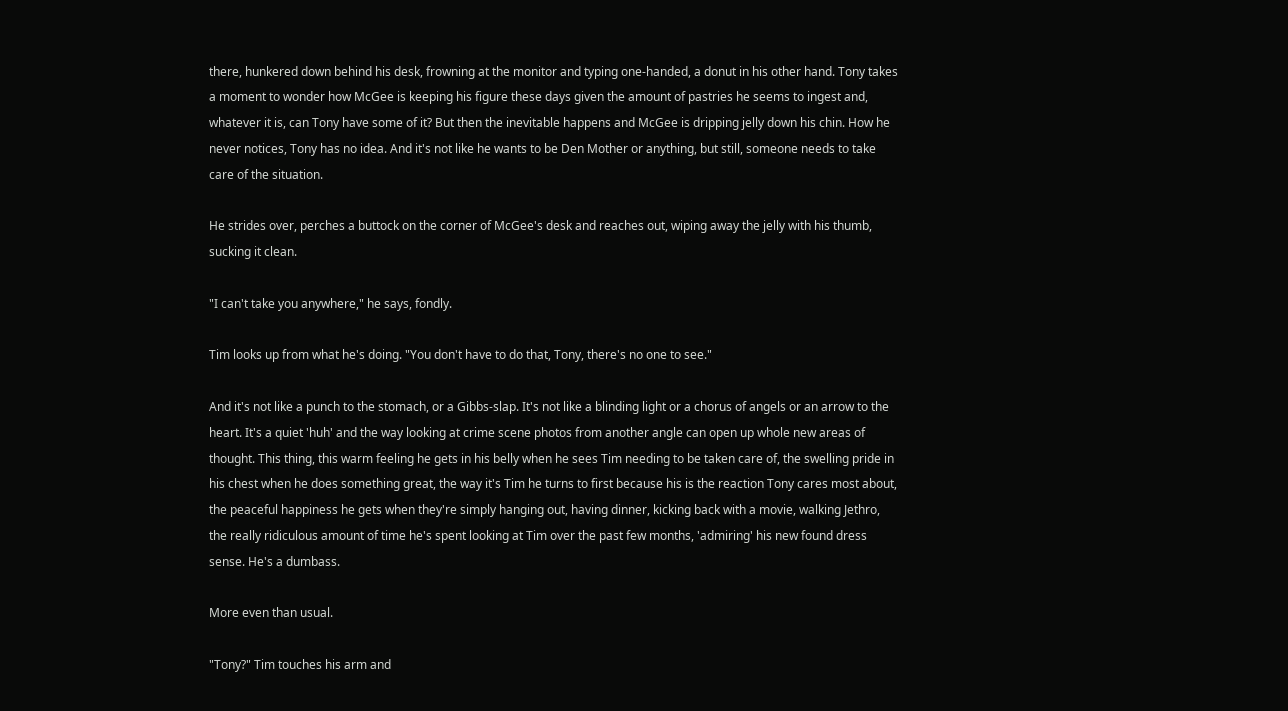there, hunkered down behind his desk, frowning at the monitor and typing one-handed, a donut in his other hand. Tony takes a moment to wonder how McGee is keeping his figure these days given the amount of pastries he seems to ingest and, whatever it is, can Tony have some of it? But then the inevitable happens and McGee is dripping jelly down his chin. How he never notices, Tony has no idea. And it's not like he wants to be Den Mother or anything, but still, someone needs to take care of the situation.

He strides over, perches a buttock on the corner of McGee's desk and reaches out, wiping away the jelly with his thumb, sucking it clean.

"I can't take you anywhere," he says, fondly.

Tim looks up from what he's doing. "You don't have to do that, Tony, there's no one to see."

And it's not like a punch to the stomach, or a Gibbs-slap. It's not like a blinding light or a chorus of angels or an arrow to the heart. It's a quiet 'huh' and the way looking at crime scene photos from another angle can open up whole new areas of thought. This thing, this warm feeling he gets in his belly when he sees Tim needing to be taken care of, the swelling pride in his chest when he does something great, the way it's Tim he turns to first because his is the reaction Tony cares most about, the peaceful happiness he gets when they're simply hanging out, having dinner, kicking back with a movie, walking Jethro, the really ridiculous amount of time he's spent looking at Tim over the past few months, 'admiring' his new found dress sense. He's a dumbass.

More even than usual.

"Tony?" Tim touches his arm and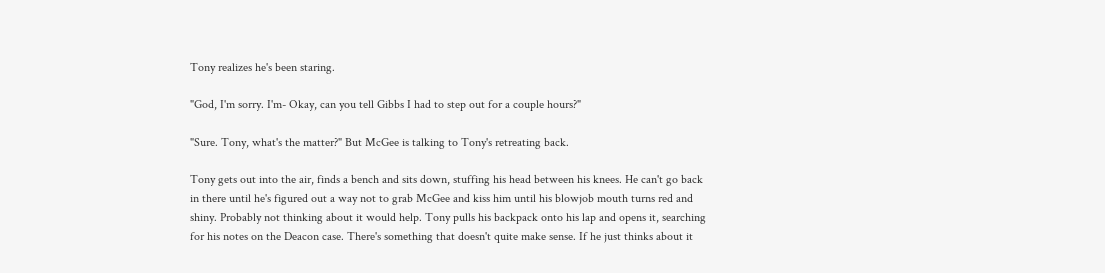Tony realizes he's been staring.

"God, I'm sorry. I'm- Okay, can you tell Gibbs I had to step out for a couple hours?"

"Sure. Tony, what's the matter?" But McGee is talking to Tony's retreating back.

Tony gets out into the air, finds a bench and sits down, stuffing his head between his knees. He can't go back in there until he's figured out a way not to grab McGee and kiss him until his blowjob mouth turns red and shiny. Probably not thinking about it would help. Tony pulls his backpack onto his lap and opens it, searching for his notes on the Deacon case. There's something that doesn't quite make sense. If he just thinks about it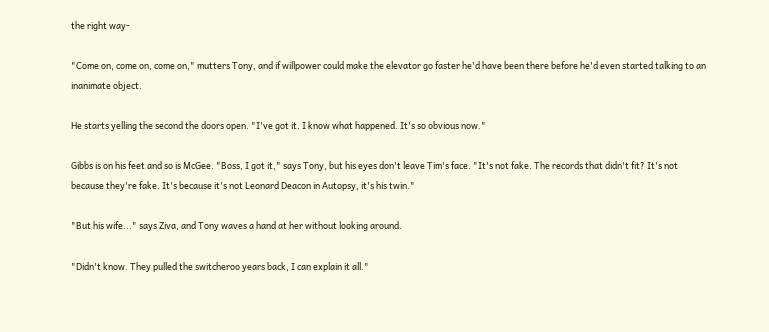the right way-

"Come on, come on, come on," mutters Tony, and if willpower could make the elevator go faster he'd have been there before he'd even started talking to an inanimate object.

He starts yelling the second the doors open. "I've got it. I know what happened. It's so obvious now."

Gibbs is on his feet and so is McGee. "Boss, I got it," says Tony, but his eyes don't leave Tim's face. "It's not fake. The records that didn't fit? It's not because they're fake. It's because it's not Leonard Deacon in Autopsy, it's his twin."

"But his wife..." says Ziva, and Tony waves a hand at her without looking around.

"Didn't know. They pulled the switcheroo years back, I can explain it all."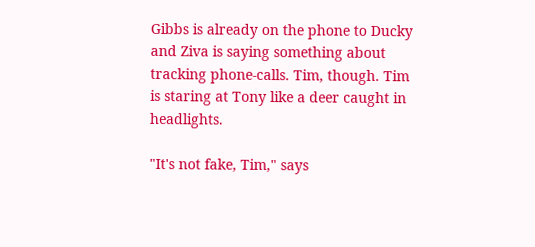Gibbs is already on the phone to Ducky and Ziva is saying something about tracking phone-calls. Tim, though. Tim is staring at Tony like a deer caught in headlights.

"It's not fake, Tim," says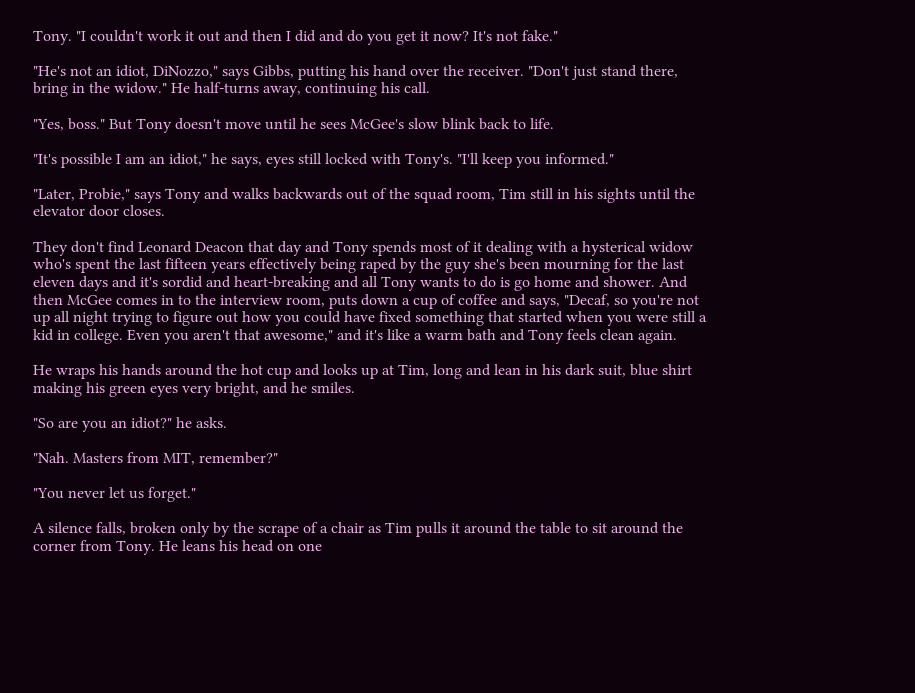Tony. "I couldn't work it out and then I did and do you get it now? It's not fake."

"He's not an idiot, DiNozzo," says Gibbs, putting his hand over the receiver. "Don't just stand there, bring in the widow." He half-turns away, continuing his call.

"Yes, boss." But Tony doesn't move until he sees McGee's slow blink back to life.

"It's possible I am an idiot," he says, eyes still locked with Tony's. "I'll keep you informed."

"Later, Probie," says Tony and walks backwards out of the squad room, Tim still in his sights until the elevator door closes.

They don't find Leonard Deacon that day and Tony spends most of it dealing with a hysterical widow who's spent the last fifteen years effectively being raped by the guy she's been mourning for the last eleven days and it's sordid and heart-breaking and all Tony wants to do is go home and shower. And then McGee comes in to the interview room, puts down a cup of coffee and says, "Decaf, so you're not up all night trying to figure out how you could have fixed something that started when you were still a kid in college. Even you aren't that awesome," and it's like a warm bath and Tony feels clean again.

He wraps his hands around the hot cup and looks up at Tim, long and lean in his dark suit, blue shirt making his green eyes very bright, and he smiles.

"So are you an idiot?" he asks.

"Nah. Masters from MIT, remember?"

"You never let us forget."

A silence falls, broken only by the scrape of a chair as Tim pulls it around the table to sit around the corner from Tony. He leans his head on one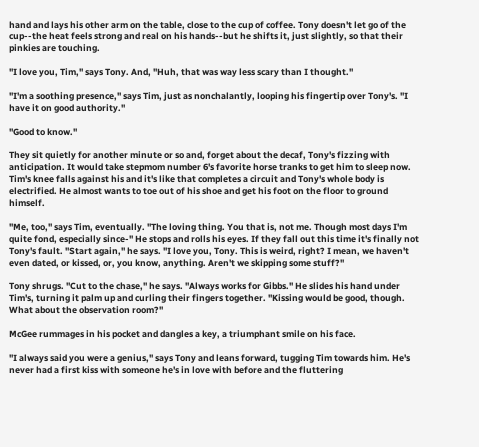hand and lays his other arm on the table, close to the cup of coffee. Tony doesn't let go of the cup--the heat feels strong and real on his hands--but he shifts it, just slightly, so that their pinkies are touching.

"I love you, Tim," says Tony. And, "Huh, that was way less scary than I thought."

"I'm a soothing presence," says Tim, just as nonchalantly, looping his fingertip over Tony's. "I have it on good authority."

"Good to know."

They sit quietly for another minute or so and, forget about the decaf, Tony's fizzing with anticipation. It would take stepmom number 6's favorite horse tranks to get him to sleep now. Tim's knee falls against his and it's like that completes a circuit and Tony's whole body is electrified. He almost wants to toe out of his shoe and get his foot on the floor to ground himself.

"Me, too," says Tim, eventually. "The loving thing. You that is, not me. Though most days I'm quite fond, especially since-" He stops and rolls his eyes. If they fall out this time it's finally not Tony's fault. "Start again," he says. "I love you, Tony. This is weird, right? I mean, we haven't even dated, or kissed, or, you know, anything. Aren't we skipping some stuff?"

Tony shrugs. "Cut to the chase," he says. "Always works for Gibbs." He slides his hand under Tim's, turning it palm up and curling their fingers together. "Kissing would be good, though. What about the observation room?"

McGee rummages in his pocket and dangles a key, a triumphant smile on his face.

"I always said you were a genius," says Tony and leans forward, tugging Tim towards him. He's never had a first kiss with someone he's in love with before and the fluttering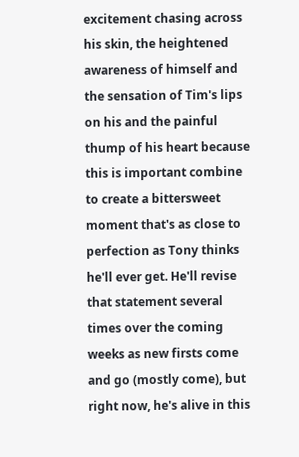excitement chasing across his skin, the heightened awareness of himself and the sensation of Tim's lips on his and the painful thump of his heart because this is important combine to create a bittersweet moment that's as close to perfection as Tony thinks he'll ever get. He'll revise that statement several times over the coming weeks as new firsts come and go (mostly come), but right now, he's alive in this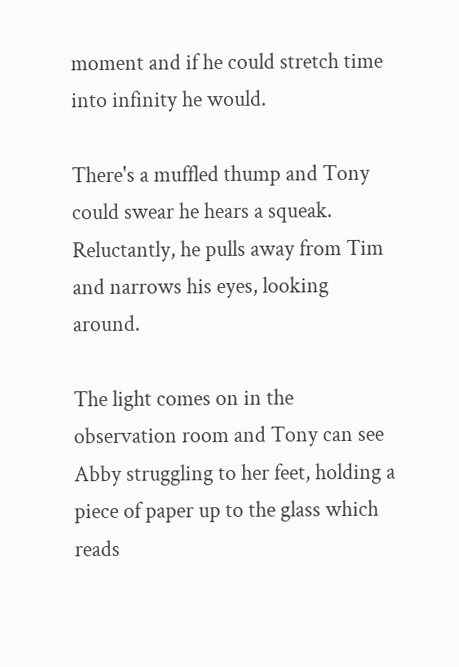moment and if he could stretch time into infinity he would.

There's a muffled thump and Tony could swear he hears a squeak. Reluctantly, he pulls away from Tim and narrows his eyes, looking around.

The light comes on in the observation room and Tony can see Abby struggling to her feet, holding a piece of paper up to the glass which reads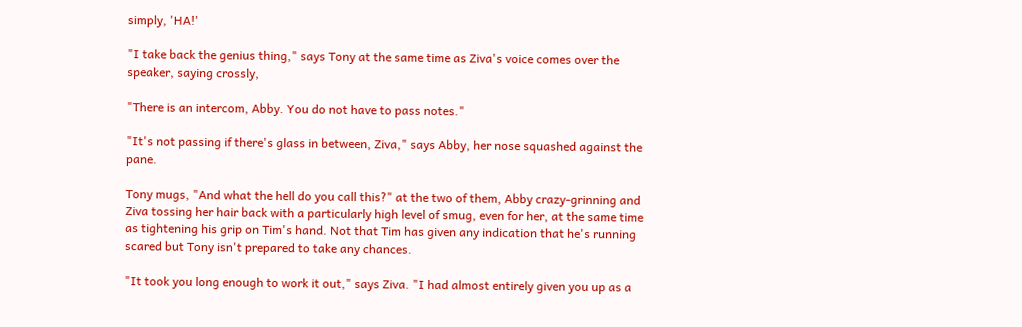simply, 'HA!'

"I take back the genius thing," says Tony at the same time as Ziva's voice comes over the speaker, saying crossly,

"There is an intercom, Abby. You do not have to pass notes."

"It's not passing if there's glass in between, Ziva," says Abby, her nose squashed against the pane.

Tony mugs, "And what the hell do you call this?" at the two of them, Abby crazy-grinning and Ziva tossing her hair back with a particularly high level of smug, even for her, at the same time as tightening his grip on Tim's hand. Not that Tim has given any indication that he's running scared but Tony isn't prepared to take any chances.

"It took you long enough to work it out," says Ziva. "I had almost entirely given you up as a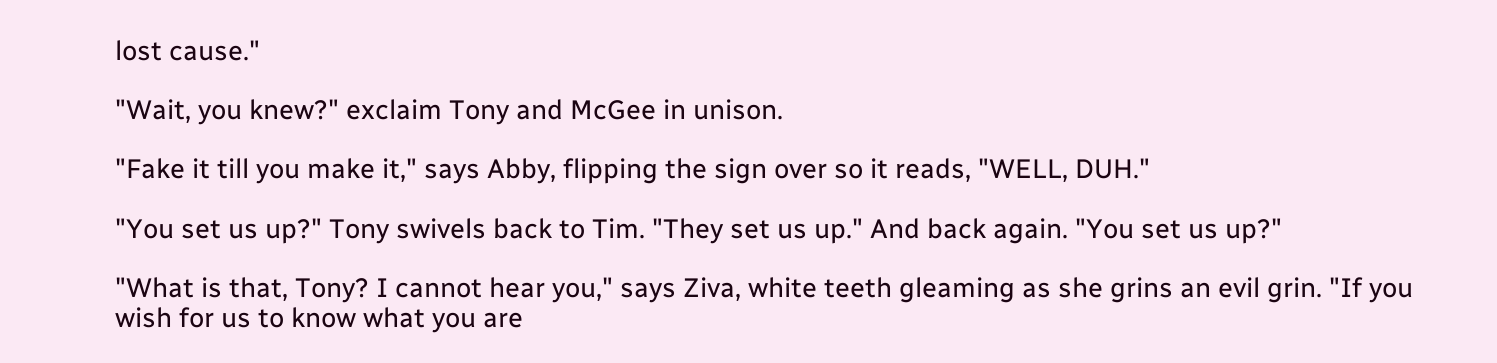lost cause."

"Wait, you knew?" exclaim Tony and McGee in unison.

"Fake it till you make it," says Abby, flipping the sign over so it reads, "WELL, DUH."

"You set us up?" Tony swivels back to Tim. "They set us up." And back again. "You set us up?"

"What is that, Tony? I cannot hear you," says Ziva, white teeth gleaming as she grins an evil grin. "If you wish for us to know what you are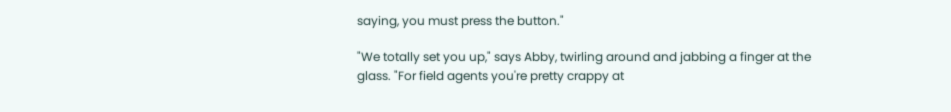saying, you must press the button."

"We totally set you up," says Abby, twirling around and jabbing a finger at the glass. "For field agents you're pretty crappy at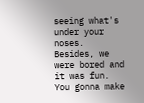seeing what's under your noses. Besides, we were bored and it was fun. You gonna make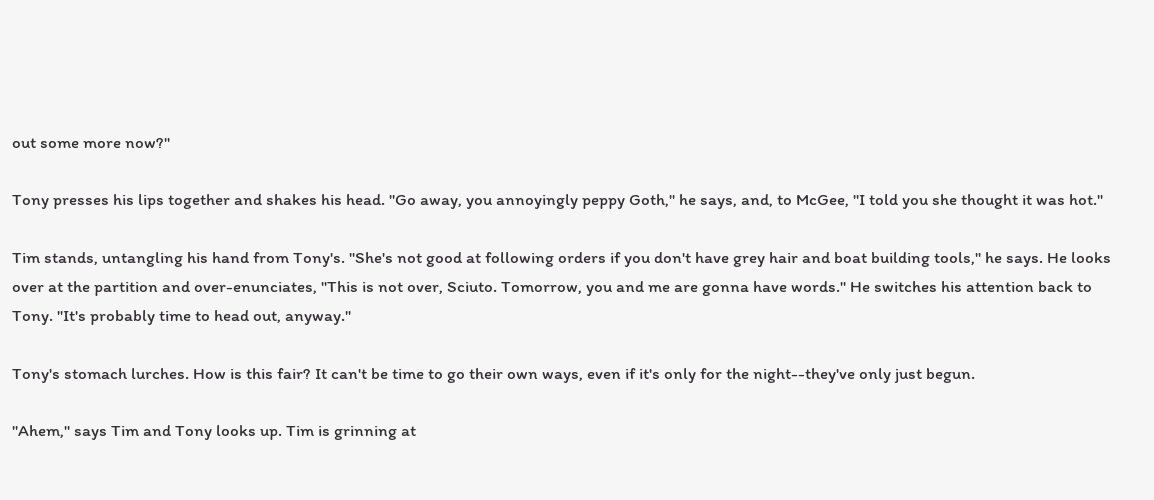out some more now?"

Tony presses his lips together and shakes his head. "Go away, you annoyingly peppy Goth," he says, and, to McGee, "I told you she thought it was hot."

Tim stands, untangling his hand from Tony's. "She's not good at following orders if you don't have grey hair and boat building tools," he says. He looks over at the partition and over-enunciates, "This is not over, Sciuto. Tomorrow, you and me are gonna have words." He switches his attention back to Tony. "It's probably time to head out, anyway."

Tony's stomach lurches. How is this fair? It can't be time to go their own ways, even if it's only for the night--they've only just begun.

"Ahem," says Tim and Tony looks up. Tim is grinning at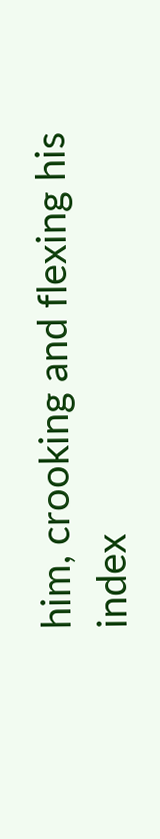him, crooking and flexing his index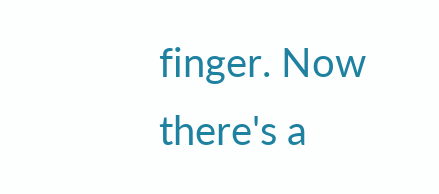finger. Now there's a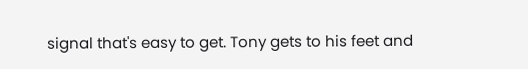signal that's easy to get. Tony gets to his feet and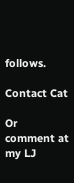follows.

Contact Cat

Or comment at my LJ